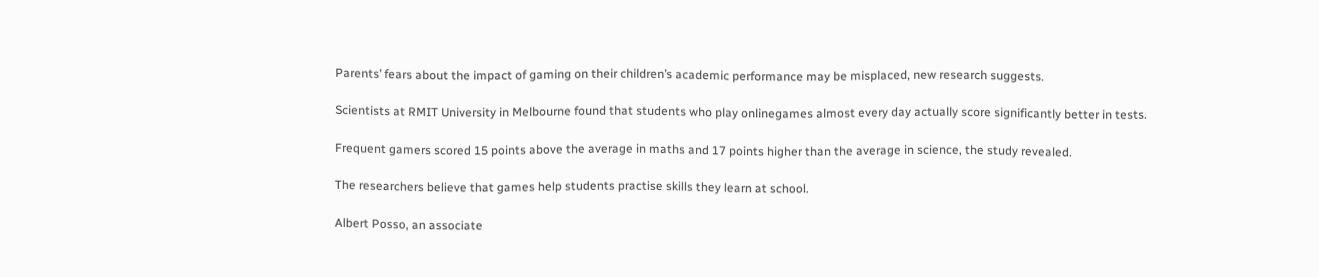Parents’ fears about the impact of gaming on their children’s academic performance may be misplaced, new research suggests.

Scientists at RMIT University in Melbourne found that students who play onlinegames almost every day actually score significantly better in tests.

Frequent gamers scored 15 points above the average in maths and 17 points higher than the average in science, the study revealed.

The researchers believe that games help students practise skills they learn at school.

Albert Posso, an associate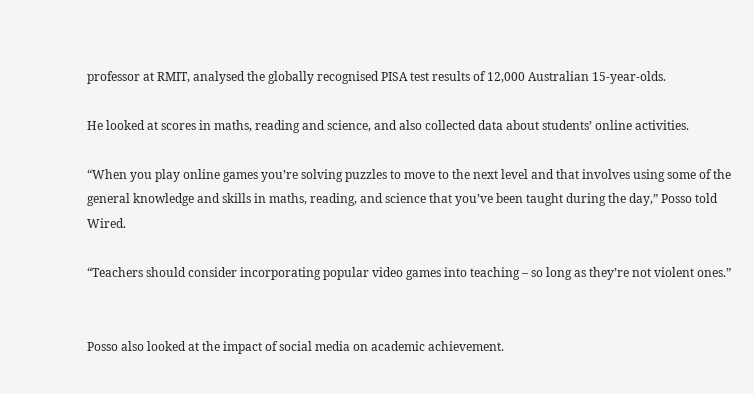professor at RMIT, analysed the globally recognised PISA test results of 12,000 Australian 15-year-olds.

He looked at scores in maths, reading and science, and also collected data about students’ online activities.

“When you play online games you’re solving puzzles to move to the next level and that involves using some of the general knowledge and skills in maths, reading, and science that you’ve been taught during the day,” Posso told Wired.

“Teachers should consider incorporating popular video games into teaching – so long as they’re not violent ones.”


Posso also looked at the impact of social media on academic achievement.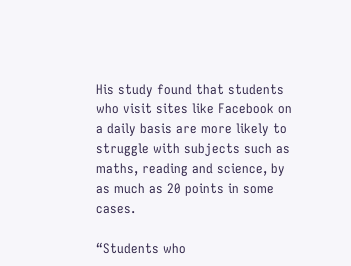His study found that students who visit sites like Facebook on a daily basis are more likely to struggle with subjects such as maths, reading and science, by as much as 20 points in some cases.

“Students who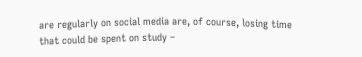are regularly on social media are, of course, losing time that could be spent on study –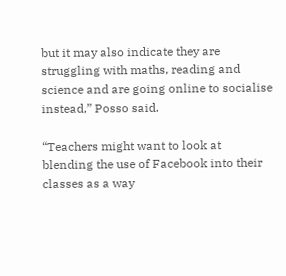but it may also indicate they are struggling with maths, reading and science and are going online to socialise instead,” Posso said.

“Teachers might want to look at blending the use of Facebook into their classes as a way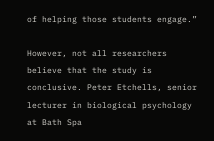of helping those students engage.”

However, not all researchers believe that the study is conclusive. Peter Etchells, senior lecturer in biological psychology at Bath Spa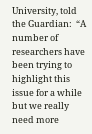University, told the Guardian:  “A number of researchers have been trying to highlight this issue for a while but we really need more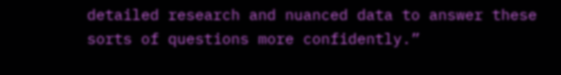detailed research and nuanced data to answer these sorts of questions more confidently.”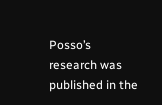Posso’s research was published in the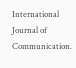International Journal of Communication.